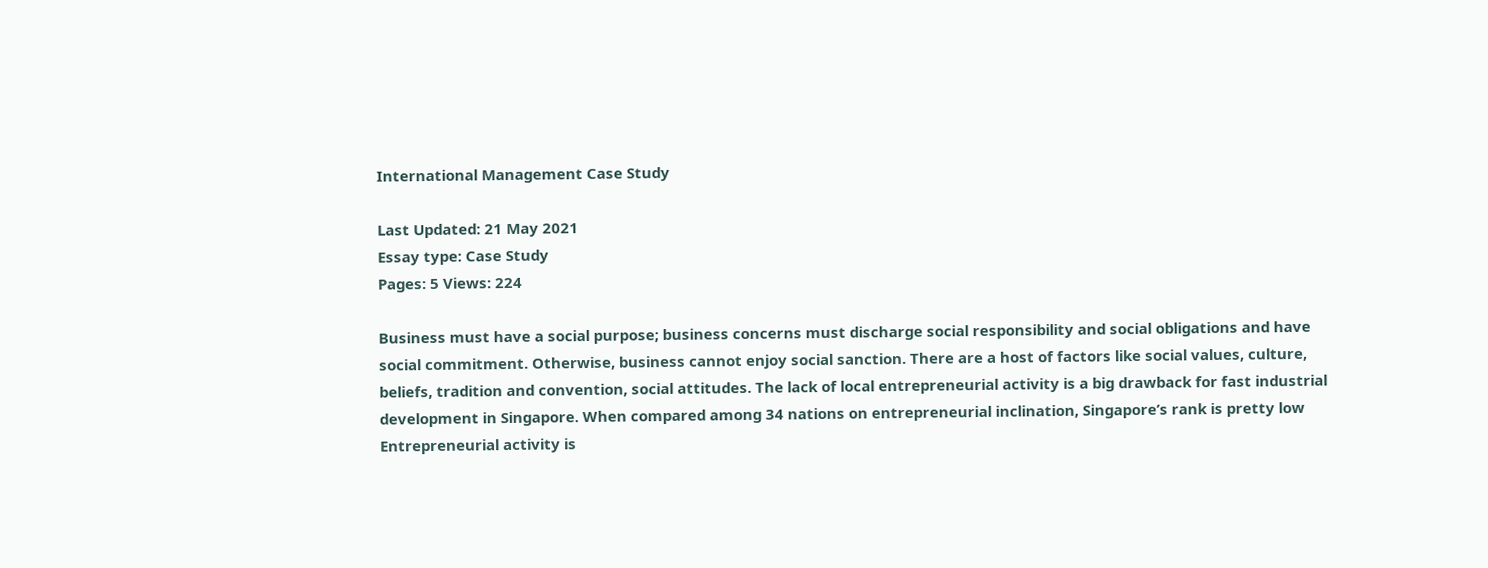International Management Case Study

Last Updated: 21 May 2021
Essay type: Case Study
Pages: 5 Views: 224

Business must have a social purpose; business concerns must discharge social responsibility and social obligations and have social commitment. Otherwise, business cannot enjoy social sanction. There are a host of factors like social values, culture, beliefs, tradition and convention, social attitudes. The lack of local entrepreneurial activity is a big drawback for fast industrial development in Singapore. When compared among 34 nations on entrepreneurial inclination, Singapore’s rank is pretty low Entrepreneurial activity is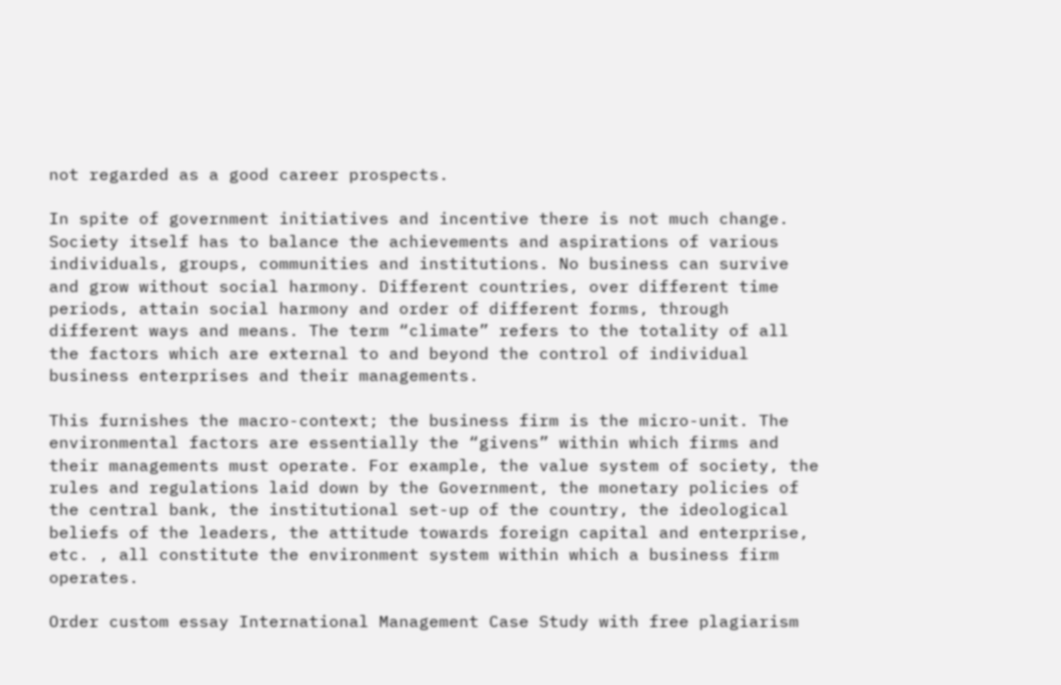not regarded as a good career prospects.

In spite of government initiatives and incentive there is not much change. Society itself has to balance the achievements and aspirations of various individuals, groups, communities and institutions. No business can survive and grow without social harmony. Different countries, over different time periods, attain social harmony and order of different forms, through different ways and means. The term “climate” refers to the totality of all the factors which are external to and beyond the control of individual business enterprises and their managements.

This furnishes the macro-context; the business firm is the micro-unit. The environmental factors are essentially the “givens” within which firms and their managements must operate. For example, the value system of society, the rules and regulations laid down by the Government, the monetary policies of the central bank, the institutional set-up of the country, the ideological beliefs of the leaders, the attitude towards foreign capital and enterprise, etc. , all constitute the environment system within which a business firm operates.

Order custom essay International Management Case Study with free plagiarism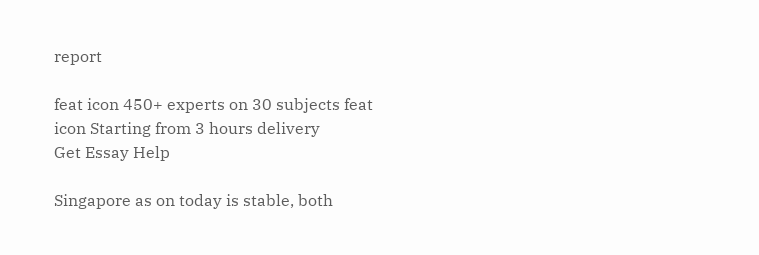report

feat icon 450+ experts on 30 subjects feat icon Starting from 3 hours delivery
Get Essay Help

Singapore as on today is stable, both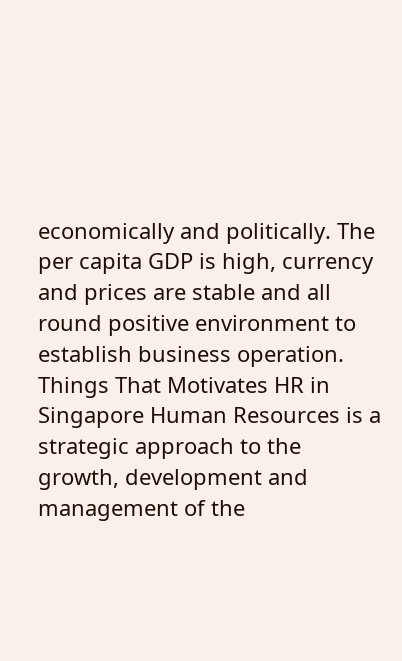economically and politically. The per capita GDP is high, currency and prices are stable and all round positive environment to establish business operation. Things That Motivates HR in Singapore Human Resources is a strategic approach to the growth, development and management of the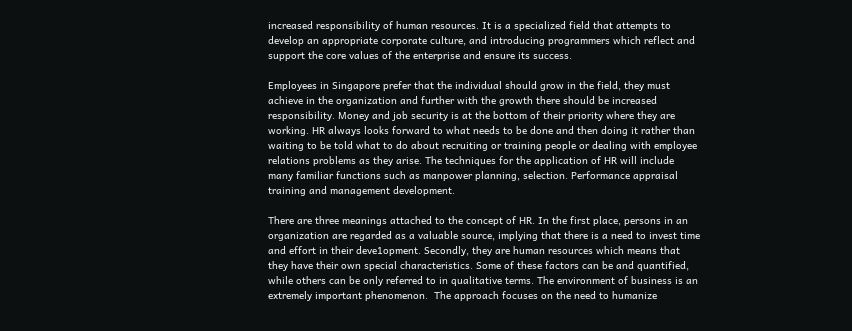increased responsibility of human resources. It is a specialized field that attempts to develop an appropriate corporate culture, and introducing programmers which reflect and support the core values of the enterprise and ensure its success.

Employees in Singapore prefer that the individual should grow in the field, they must achieve in the organization and further with the growth there should be increased responsibility. Money and job security is at the bottom of their priority where they are working. HR always looks forward to what needs to be done and then doing it rather than waiting to be told what to do about recruiting or training people or dealing with employee relations problems as they arise. The techniques for the application of HR will include many familiar functions such as manpower planning, selection. Performance appraisal training and management development.

There are three meanings attached to the concept of HR. In the first place, persons in an organization are regarded as a valuable source, implying that there is a need to invest time and effort in their deve1opment. Secondly, they are human resources which means that they have their own special characteristics. Some of these factors can be and quantified, while others can be only referred to in qualitative terms. The environment of business is an extremely important phenomenon.  The approach focuses on the need to humanize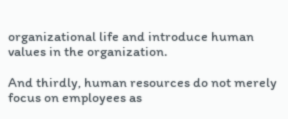organizational life and introduce human values in the organization.

And thirdly, human resources do not merely focus on employees as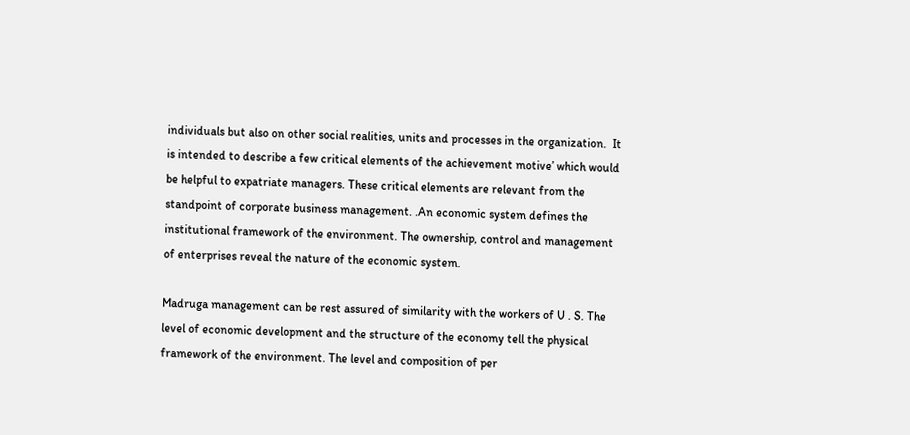individuals but also on other social realities, units and processes in the organization.  It is intended to describe a few critical elements of the achievement motive’ which would be helpful to expatriate managers. These critical elements are relevant from the standpoint of corporate business management. .An economic system defines the institutional framework of the environment. The ownership, control and management of enterprises reveal the nature of the economic system.

Madruga management can be rest assured of similarity with the workers of U . S. The level of economic development and the structure of the economy tell the physical framework of the environment. The level and composition of per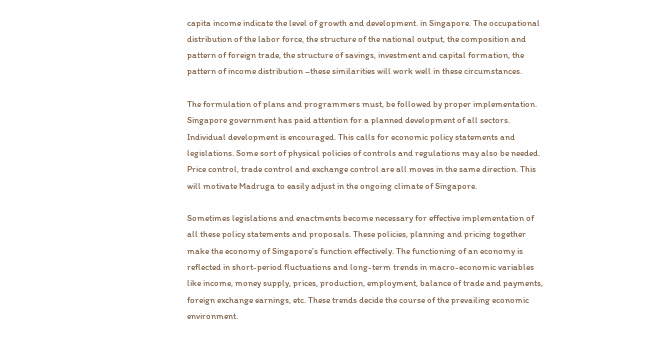capita income indicate the level of growth and development. in Singapore. The occupational distribution of the labor force, the structure of the national output, the composition and pattern of foreign trade, the structure of savings, investment and capital formation, the pattern of income distribution –these similarities will work well in these circumstances.

The formulation of plans and programmers must, be followed by proper implementation. Singapore government has paid attention for a planned development of all sectors. Individual development is encouraged. This calls for economic policy statements and legislations. Some sort of physical policies of controls and regulations may also be needed. Price control, trade control and exchange control are all moves in the same direction. This will motivate Madruga to easily adjust in the ongoing climate of Singapore.

Sometimes legislations and enactments become necessary for effective implementation of all these policy statements and proposals. These policies, planning and pricing together make the economy of Singapore’s function effectively. The functioning of an economy is reflected in short-period fluctuations and long-term trends in macro-economic variables like income, money supply, prices, production, employment, balance of trade and payments, foreign exchange earnings, etc. These trends decide the course of the prevailing economic environment.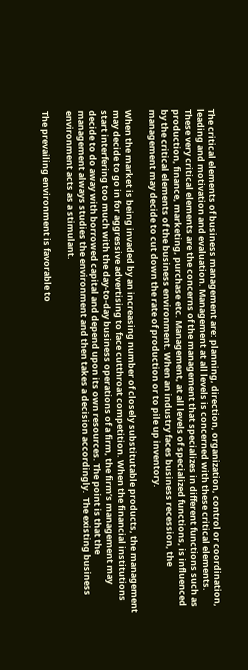The critical elements of business management are: planning, direction, organization, control or coordination, leading and motivation and evaluation. Management at all levels is concerned with these critical elements. These very critical elements are the concerns of the management that specializes in different functions such as production, finance, marketing, purchase etc. Management, at all levels of specialized functions, is influenced by the critical elements of the business environment. When an industry faces business recession, the management may decide to cut down the rate of production or to pile up inventory.

When the market is being invaded by an increasing number of closely substitutable products, the management may decide to go in for aggressive advertising to face cutthroat competition. When the financial institutions start interfering too much with the day-to-day business operations of a firm, the firm’s management may decide to do away with borrowed capital and depend upon its own resources. The point is that the management always studies the environment and then takes a decision accordingly.  The existing business environment acts as a stimulant.

The prevailing environment is favorable to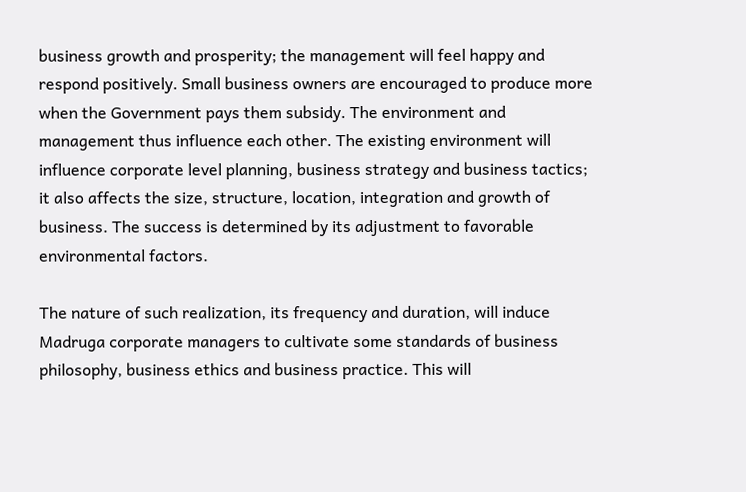business growth and prosperity; the management will feel happy and respond positively. Small business owners are encouraged to produce more when the Government pays them subsidy. The environment and management thus influence each other. The existing environment will influence corporate level planning, business strategy and business tactics; it also affects the size, structure, location, integration and growth of business. The success is determined by its adjustment to favorable environmental factors.

The nature of such realization, its frequency and duration, will induce Madruga corporate managers to cultivate some standards of business philosophy, business ethics and business practice. This will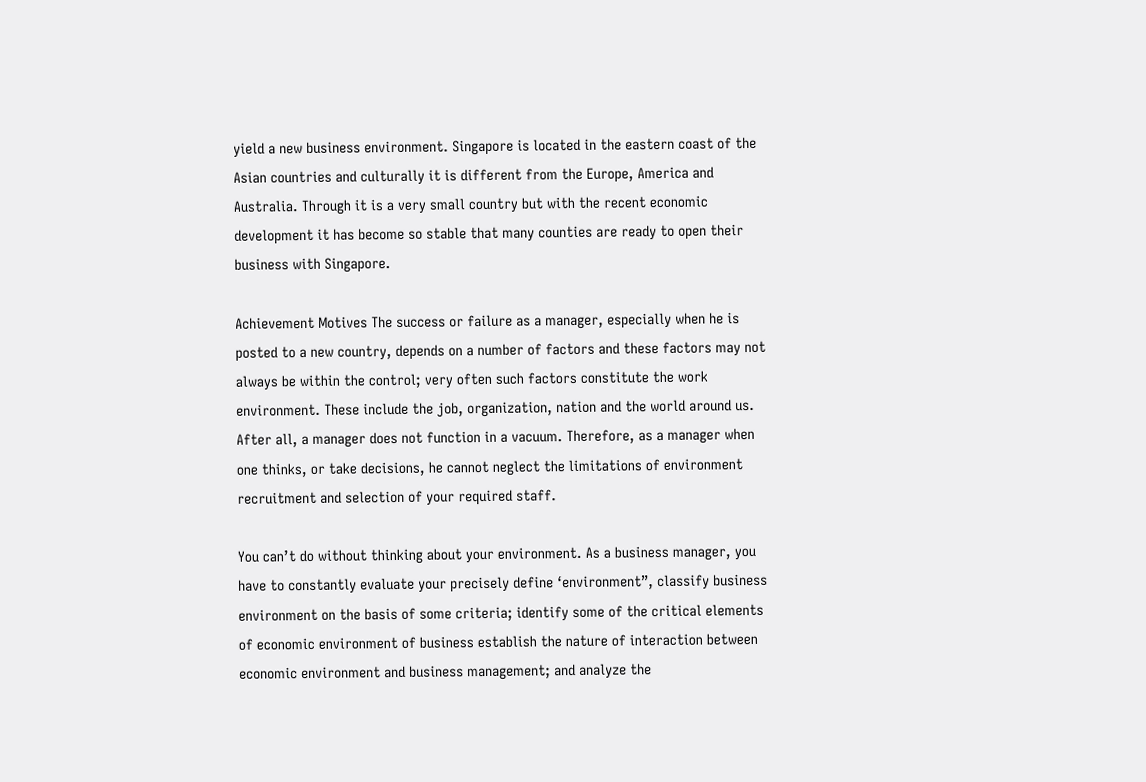yield a new business environment. Singapore is located in the eastern coast of the Asian countries and culturally it is different from the Europe, America and Australia. Through it is a very small country but with the recent economic development it has become so stable that many counties are ready to open their business with Singapore.

Achievement Motives The success or failure as a manager, especially when he is posted to a new country, depends on a number of factors and these factors may not always be within the control; very often such factors constitute the work environment. These include the job, organization, nation and the world around us. After all, a manager does not function in a vacuum. Therefore, as a manager when one thinks, or take decisions, he cannot neglect the limitations of environment recruitment and selection of your required staff.

You can’t do without thinking about your environment. As a business manager, you have to constantly evaluate your precisely define ‘environment”, classify business environment on the basis of some criteria; identify some of the critical elements of economic environment of business establish the nature of interaction between economic environment and business management; and analyze the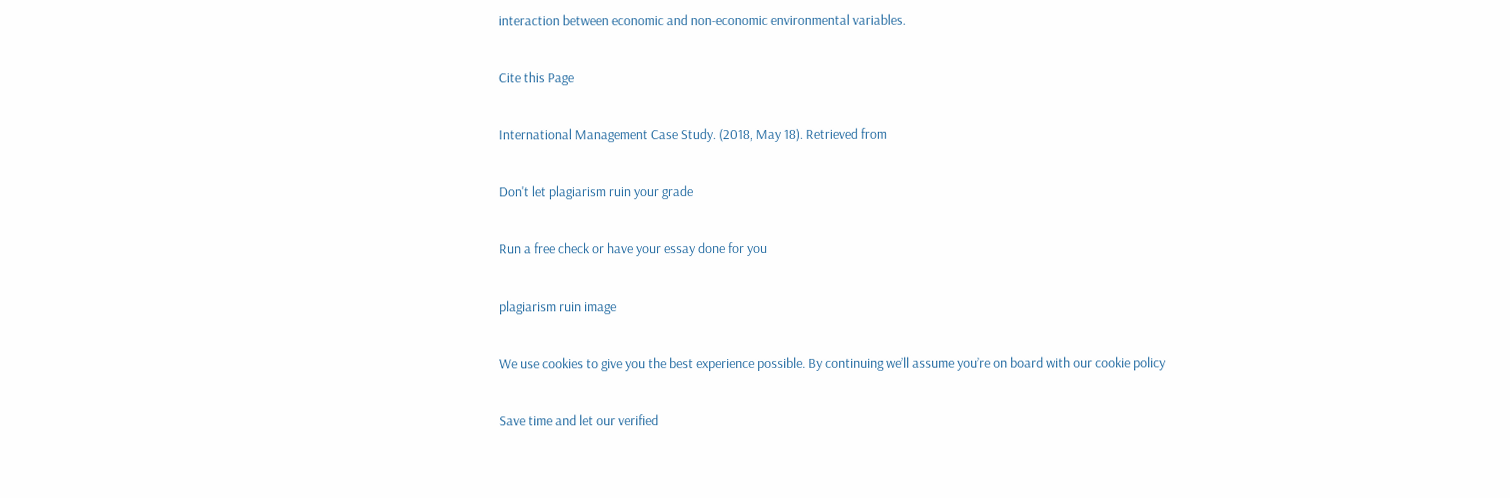interaction between economic and non-economic environmental variables.

Cite this Page

International Management Case Study. (2018, May 18). Retrieved from

Don't let plagiarism ruin your grade

Run a free check or have your essay done for you

plagiarism ruin image

We use cookies to give you the best experience possible. By continuing we’ll assume you’re on board with our cookie policy

Save time and let our verified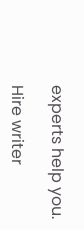experts help you.

Hire writer